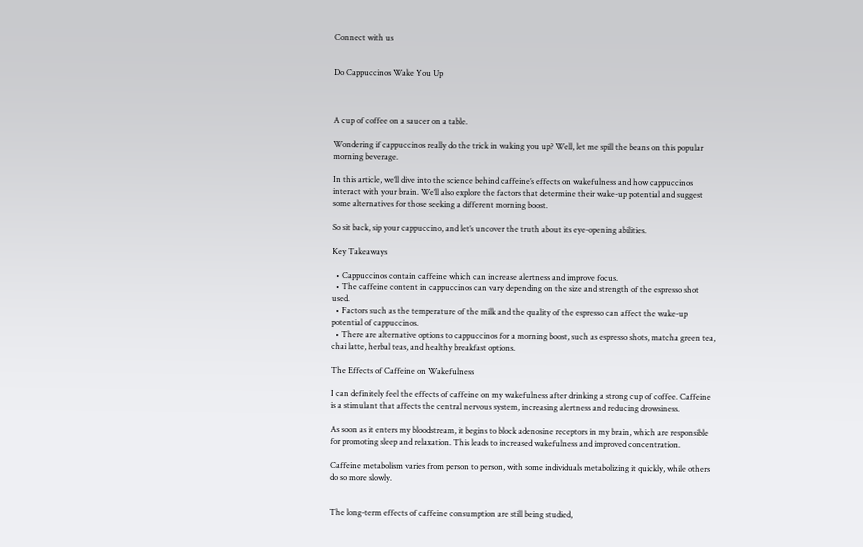Connect with us


Do Cappuccinos Wake You Up



A cup of coffee on a saucer on a table.

Wondering if cappuccinos really do the trick in waking you up? Well, let me spill the beans on this popular morning beverage.

In this article, we’ll dive into the science behind caffeine’s effects on wakefulness and how cappuccinos interact with your brain. We’ll also explore the factors that determine their wake-up potential and suggest some alternatives for those seeking a different morning boost.

So sit back, sip your cappuccino, and let’s uncover the truth about its eye-opening abilities.

Key Takeaways

  • Cappuccinos contain caffeine which can increase alertness and improve focus.
  • The caffeine content in cappuccinos can vary depending on the size and strength of the espresso shot used.
  • Factors such as the temperature of the milk and the quality of the espresso can affect the wake-up potential of cappuccinos.
  • There are alternative options to cappuccinos for a morning boost, such as espresso shots, matcha green tea, chai latte, herbal teas, and healthy breakfast options.

The Effects of Caffeine on Wakefulness

I can definitely feel the effects of caffeine on my wakefulness after drinking a strong cup of coffee. Caffeine is a stimulant that affects the central nervous system, increasing alertness and reducing drowsiness.

As soon as it enters my bloodstream, it begins to block adenosine receptors in my brain, which are responsible for promoting sleep and relaxation. This leads to increased wakefulness and improved concentration.

Caffeine metabolism varies from person to person, with some individuals metabolizing it quickly, while others do so more slowly.


The long-term effects of caffeine consumption are still being studied,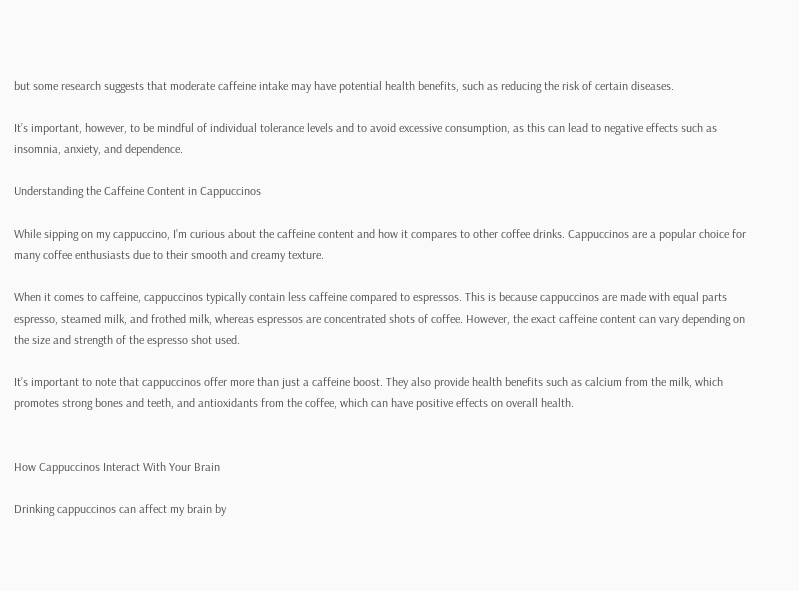but some research suggests that moderate caffeine intake may have potential health benefits, such as reducing the risk of certain diseases.

It’s important, however, to be mindful of individual tolerance levels and to avoid excessive consumption, as this can lead to negative effects such as insomnia, anxiety, and dependence.

Understanding the Caffeine Content in Cappuccinos

While sipping on my cappuccino, I’m curious about the caffeine content and how it compares to other coffee drinks. Cappuccinos are a popular choice for many coffee enthusiasts due to their smooth and creamy texture.

When it comes to caffeine, cappuccinos typically contain less caffeine compared to espressos. This is because cappuccinos are made with equal parts espresso, steamed milk, and frothed milk, whereas espressos are concentrated shots of coffee. However, the exact caffeine content can vary depending on the size and strength of the espresso shot used.

It’s important to note that cappuccinos offer more than just a caffeine boost. They also provide health benefits such as calcium from the milk, which promotes strong bones and teeth, and antioxidants from the coffee, which can have positive effects on overall health.


How Cappuccinos Interact With Your Brain

Drinking cappuccinos can affect my brain by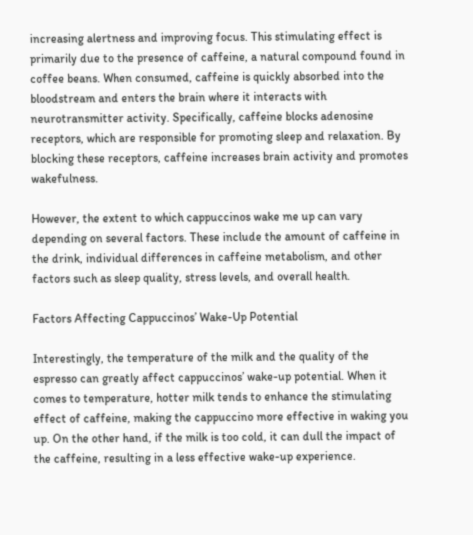increasing alertness and improving focus. This stimulating effect is primarily due to the presence of caffeine, a natural compound found in coffee beans. When consumed, caffeine is quickly absorbed into the bloodstream and enters the brain where it interacts with neurotransmitter activity. Specifically, caffeine blocks adenosine receptors, which are responsible for promoting sleep and relaxation. By blocking these receptors, caffeine increases brain activity and promotes wakefulness.

However, the extent to which cappuccinos wake me up can vary depending on several factors. These include the amount of caffeine in the drink, individual differences in caffeine metabolism, and other factors such as sleep quality, stress levels, and overall health.

Factors Affecting Cappuccinos’ Wake-Up Potential

Interestingly, the temperature of the milk and the quality of the espresso can greatly affect cappuccinos’ wake-up potential. When it comes to temperature, hotter milk tends to enhance the stimulating effect of caffeine, making the cappuccino more effective in waking you up. On the other hand, if the milk is too cold, it can dull the impact of the caffeine, resulting in a less effective wake-up experience.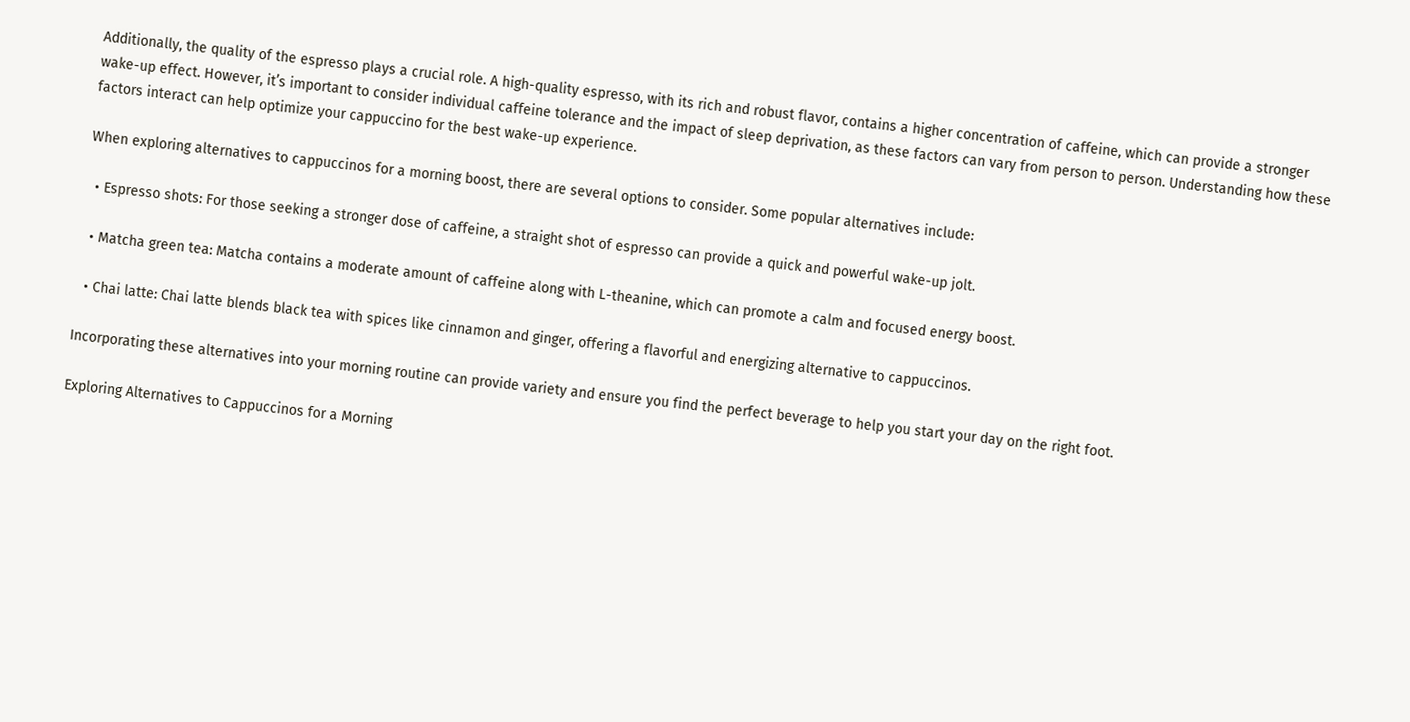Additionally, the quality of the espresso plays a crucial role. A high-quality espresso, with its rich and robust flavor, contains a higher concentration of caffeine, which can provide a stronger wake-up effect. However, it’s important to consider individual caffeine tolerance and the impact of sleep deprivation, as these factors can vary from person to person. Understanding how these factors interact can help optimize your cappuccino for the best wake-up experience.

When exploring alternatives to cappuccinos for a morning boost, there are several options to consider. Some popular alternatives include:

  • Espresso shots: For those seeking a stronger dose of caffeine, a straight shot of espresso can provide a quick and powerful wake-up jolt.

  • Matcha green tea: Matcha contains a moderate amount of caffeine along with L-theanine, which can promote a calm and focused energy boost.

  • Chai latte: Chai latte blends black tea with spices like cinnamon and ginger, offering a flavorful and energizing alternative to cappuccinos.

Incorporating these alternatives into your morning routine can provide variety and ensure you find the perfect beverage to help you start your day on the right foot.

Exploring Alternatives to Cappuccinos for a Morning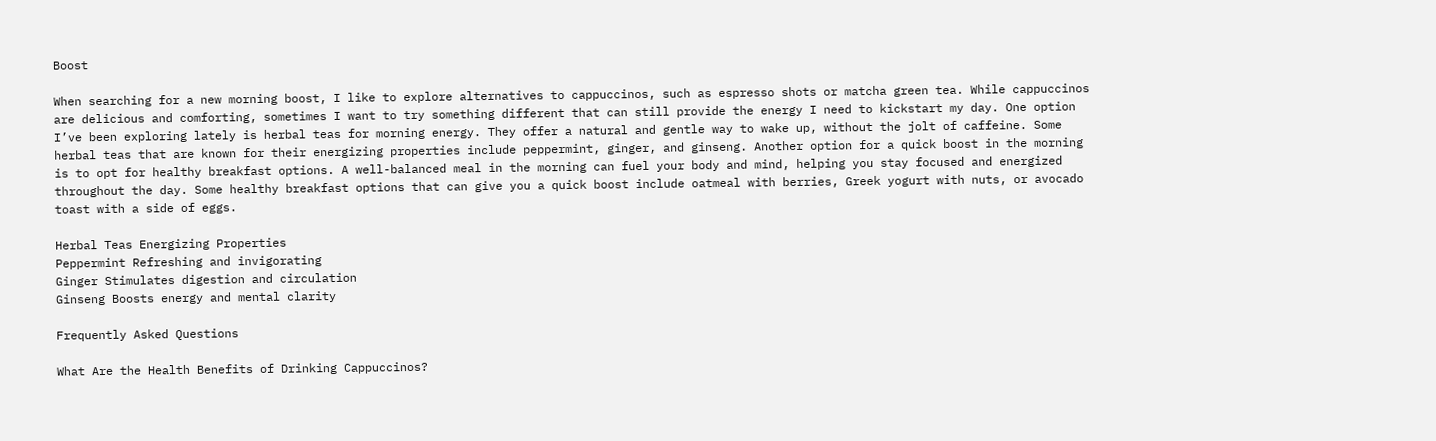Boost

When searching for a new morning boost, I like to explore alternatives to cappuccinos, such as espresso shots or matcha green tea. While cappuccinos are delicious and comforting, sometimes I want to try something different that can still provide the energy I need to kickstart my day. One option I’ve been exploring lately is herbal teas for morning energy. They offer a natural and gentle way to wake up, without the jolt of caffeine. Some herbal teas that are known for their energizing properties include peppermint, ginger, and ginseng. Another option for a quick boost in the morning is to opt for healthy breakfast options. A well-balanced meal in the morning can fuel your body and mind, helping you stay focused and energized throughout the day. Some healthy breakfast options that can give you a quick boost include oatmeal with berries, Greek yogurt with nuts, or avocado toast with a side of eggs.

Herbal Teas Energizing Properties
Peppermint Refreshing and invigorating
Ginger Stimulates digestion and circulation
Ginseng Boosts energy and mental clarity

Frequently Asked Questions

What Are the Health Benefits of Drinking Cappuccinos?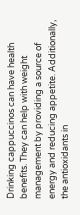Drinking cappuccinos can have health benefits. They can help with weight management by providing a source of energy and reducing appetite. Additionally, the antioxidants in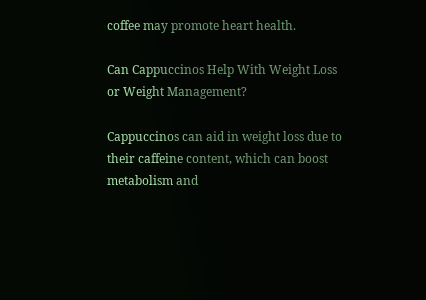coffee may promote heart health.

Can Cappuccinos Help With Weight Loss or Weight Management?

Cappuccinos can aid in weight loss due to their caffeine content, which can boost metabolism and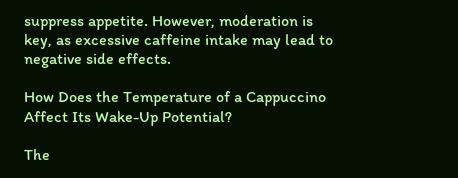suppress appetite. However, moderation is key, as excessive caffeine intake may lead to negative side effects.

How Does the Temperature of a Cappuccino Affect Its Wake-Up Potential?

The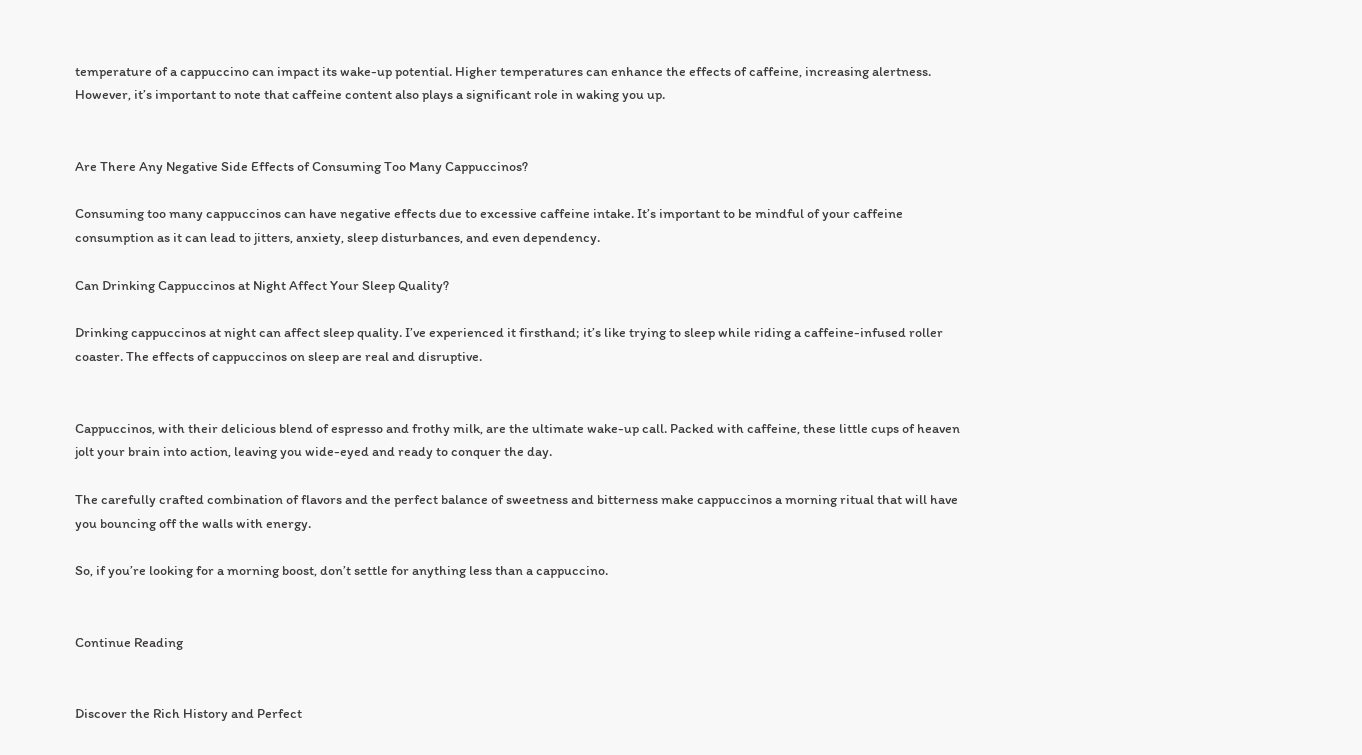temperature of a cappuccino can impact its wake-up potential. Higher temperatures can enhance the effects of caffeine, increasing alertness. However, it’s important to note that caffeine content also plays a significant role in waking you up.


Are There Any Negative Side Effects of Consuming Too Many Cappuccinos?

Consuming too many cappuccinos can have negative effects due to excessive caffeine intake. It’s important to be mindful of your caffeine consumption as it can lead to jitters, anxiety, sleep disturbances, and even dependency.

Can Drinking Cappuccinos at Night Affect Your Sleep Quality?

Drinking cappuccinos at night can affect sleep quality. I’ve experienced it firsthand; it’s like trying to sleep while riding a caffeine-infused roller coaster. The effects of cappuccinos on sleep are real and disruptive.


Cappuccinos, with their delicious blend of espresso and frothy milk, are the ultimate wake-up call. Packed with caffeine, these little cups of heaven jolt your brain into action, leaving you wide-eyed and ready to conquer the day.

The carefully crafted combination of flavors and the perfect balance of sweetness and bitterness make cappuccinos a morning ritual that will have you bouncing off the walls with energy.

So, if you’re looking for a morning boost, don’t settle for anything less than a cappuccino.


Continue Reading


Discover the Rich History and Perfect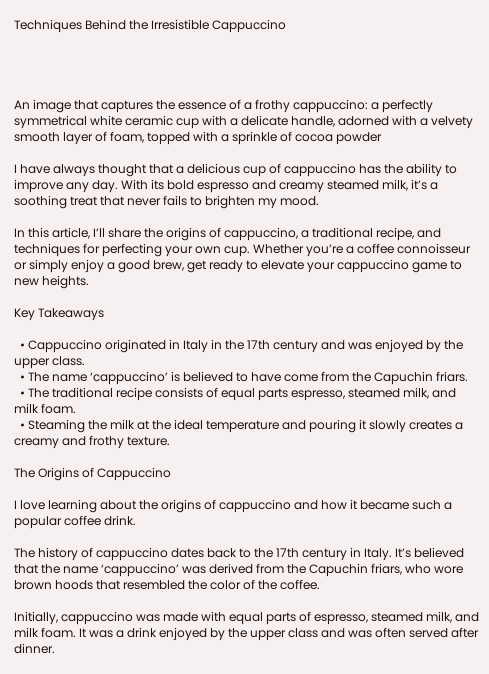Techniques Behind the Irresistible Cappuccino




An image that captures the essence of a frothy cappuccino: a perfectly symmetrical white ceramic cup with a delicate handle, adorned with a velvety smooth layer of foam, topped with a sprinkle of cocoa powder

I have always thought that a delicious cup of cappuccino has the ability to improve any day. With its bold espresso and creamy steamed milk, it’s a soothing treat that never fails to brighten my mood.

In this article, I’ll share the origins of cappuccino, a traditional recipe, and techniques for perfecting your own cup. Whether you’re a coffee connoisseur or simply enjoy a good brew, get ready to elevate your cappuccino game to new heights.

Key Takeaways

  • Cappuccino originated in Italy in the 17th century and was enjoyed by the upper class.
  • The name ‘cappuccino’ is believed to have come from the Capuchin friars.
  • The traditional recipe consists of equal parts espresso, steamed milk, and milk foam.
  • Steaming the milk at the ideal temperature and pouring it slowly creates a creamy and frothy texture.

The Origins of Cappuccino

I love learning about the origins of cappuccino and how it became such a popular coffee drink.

The history of cappuccino dates back to the 17th century in Italy. It’s believed that the name ‘cappuccino’ was derived from the Capuchin friars, who wore brown hoods that resembled the color of the coffee.

Initially, cappuccino was made with equal parts of espresso, steamed milk, and milk foam. It was a drink enjoyed by the upper class and was often served after dinner.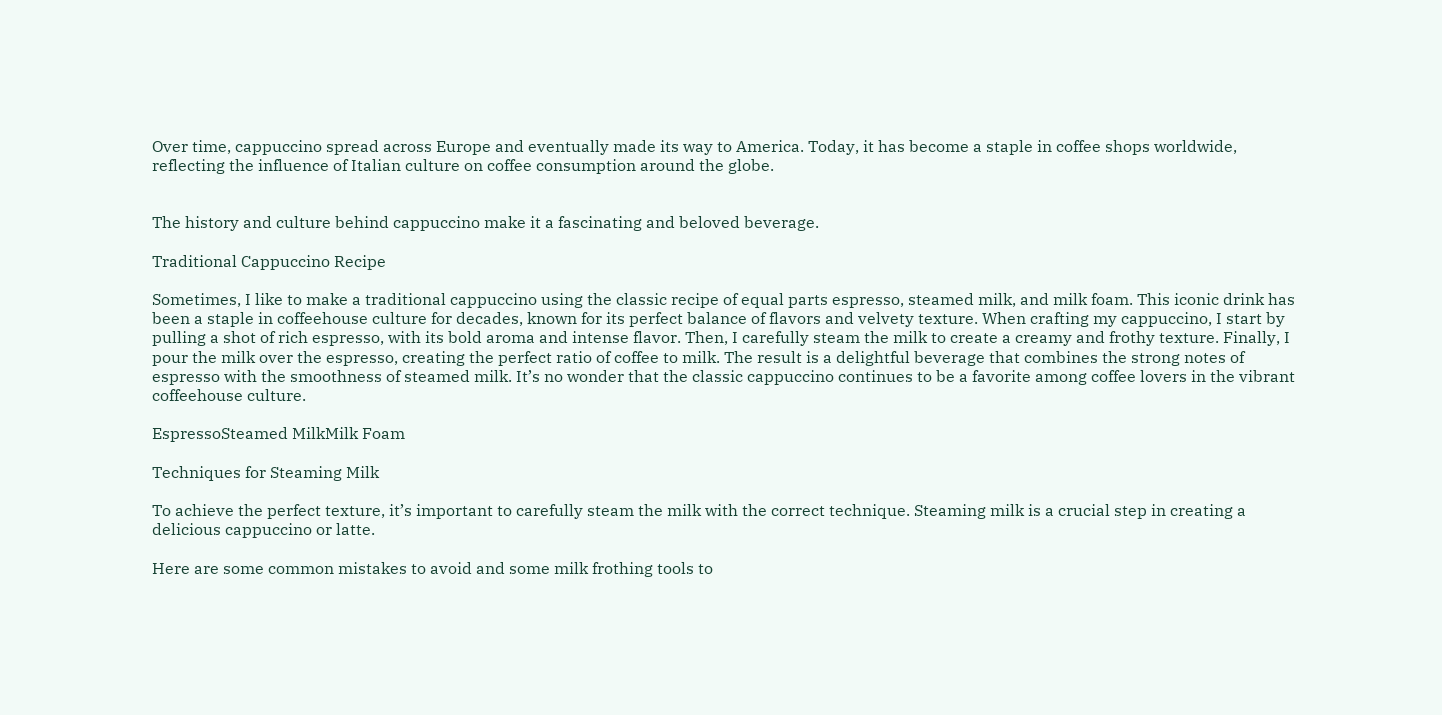Over time, cappuccino spread across Europe and eventually made its way to America. Today, it has become a staple in coffee shops worldwide, reflecting the influence of Italian culture on coffee consumption around the globe.


The history and culture behind cappuccino make it a fascinating and beloved beverage.

Traditional Cappuccino Recipe

Sometimes, I like to make a traditional cappuccino using the classic recipe of equal parts espresso, steamed milk, and milk foam. This iconic drink has been a staple in coffeehouse culture for decades, known for its perfect balance of flavors and velvety texture. When crafting my cappuccino, I start by pulling a shot of rich espresso, with its bold aroma and intense flavor. Then, I carefully steam the milk to create a creamy and frothy texture. Finally, I pour the milk over the espresso, creating the perfect ratio of coffee to milk. The result is a delightful beverage that combines the strong notes of espresso with the smoothness of steamed milk. It’s no wonder that the classic cappuccino continues to be a favorite among coffee lovers in the vibrant coffeehouse culture.

EspressoSteamed MilkMilk Foam

Techniques for Steaming Milk

To achieve the perfect texture, it’s important to carefully steam the milk with the correct technique. Steaming milk is a crucial step in creating a delicious cappuccino or latte.

Here are some common mistakes to avoid and some milk frothing tools to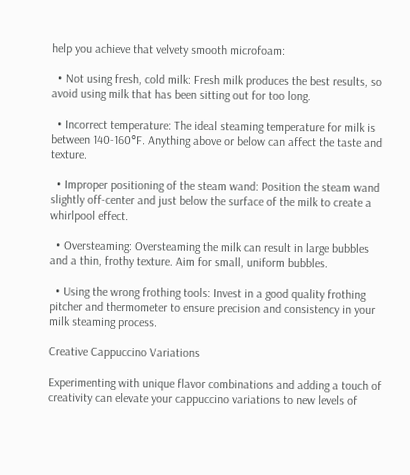help you achieve that velvety smooth microfoam:

  • Not using fresh, cold milk: Fresh milk produces the best results, so avoid using milk that has been sitting out for too long.

  • Incorrect temperature: The ideal steaming temperature for milk is between 140-160°F. Anything above or below can affect the taste and texture.

  • Improper positioning of the steam wand: Position the steam wand slightly off-center and just below the surface of the milk to create a whirlpool effect.

  • Oversteaming: Oversteaming the milk can result in large bubbles and a thin, frothy texture. Aim for small, uniform bubbles.

  • Using the wrong frothing tools: Invest in a good quality frothing pitcher and thermometer to ensure precision and consistency in your milk steaming process.

Creative Cappuccino Variations

Experimenting with unique flavor combinations and adding a touch of creativity can elevate your cappuccino variations to new levels of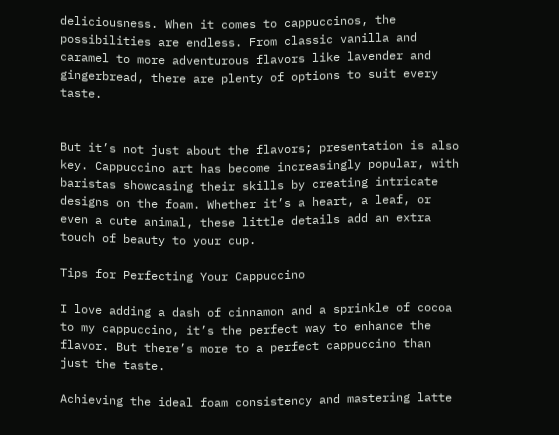deliciousness. When it comes to cappuccinos, the possibilities are endless. From classic vanilla and caramel to more adventurous flavors like lavender and gingerbread, there are plenty of options to suit every taste.


But it’s not just about the flavors; presentation is also key. Cappuccino art has become increasingly popular, with baristas showcasing their skills by creating intricate designs on the foam. Whether it’s a heart, a leaf, or even a cute animal, these little details add an extra touch of beauty to your cup.

Tips for Perfecting Your Cappuccino

I love adding a dash of cinnamon and a sprinkle of cocoa to my cappuccino, it’s the perfect way to enhance the flavor. But there’s more to a perfect cappuccino than just the taste.

Achieving the ideal foam consistency and mastering latte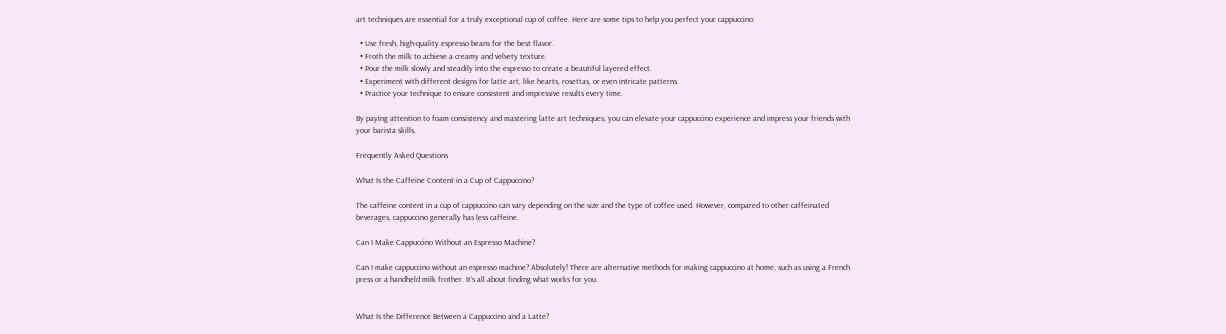art techniques are essential for a truly exceptional cup of coffee. Here are some tips to help you perfect your cappuccino:

  • Use fresh, high-quality espresso beans for the best flavor.
  • Froth the milk to achieve a creamy and velvety texture.
  • Pour the milk slowly and steadily into the espresso to create a beautiful layered effect.
  • Experiment with different designs for latte art, like hearts, rosettas, or even intricate patterns.
  • Practice your technique to ensure consistent and impressive results every time.

By paying attention to foam consistency and mastering latte art techniques, you can elevate your cappuccino experience and impress your friends with your barista skills.

Frequently Asked Questions

What Is the Caffeine Content in a Cup of Cappuccino?

The caffeine content in a cup of cappuccino can vary depending on the size and the type of coffee used. However, compared to other caffeinated beverages, cappuccino generally has less caffeine.

Can I Make Cappuccino Without an Espresso Machine?

Can I make cappuccino without an espresso machine? Absolutely! There are alternative methods for making cappuccino at home, such as using a French press or a handheld milk frother. It’s all about finding what works for you.


What Is the Difference Between a Cappuccino and a Latte?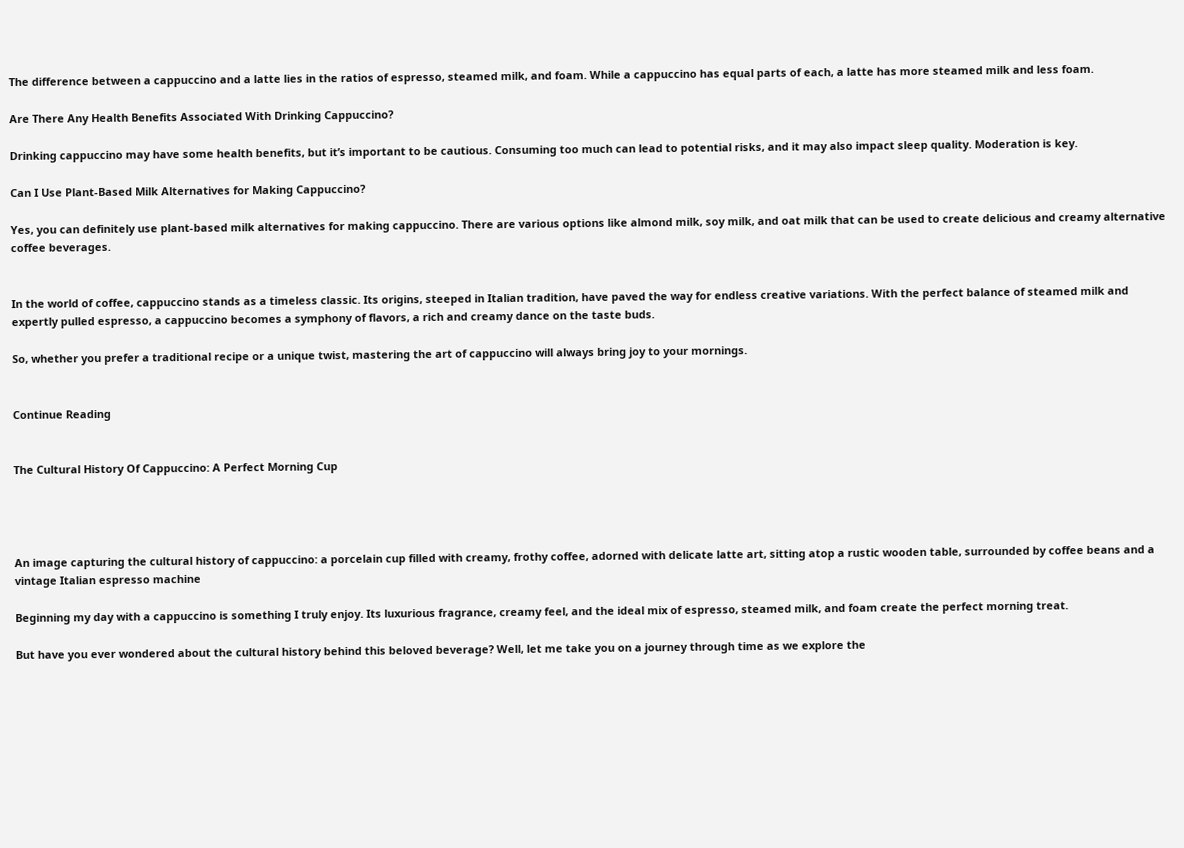The difference between a cappuccino and a latte lies in the ratios of espresso, steamed milk, and foam. While a cappuccino has equal parts of each, a latte has more steamed milk and less foam.

Are There Any Health Benefits Associated With Drinking Cappuccino?

Drinking cappuccino may have some health benefits, but it’s important to be cautious. Consuming too much can lead to potential risks, and it may also impact sleep quality. Moderation is key.

Can I Use Plant-Based Milk Alternatives for Making Cappuccino?

Yes, you can definitely use plant-based milk alternatives for making cappuccino. There are various options like almond milk, soy milk, and oat milk that can be used to create delicious and creamy alternative coffee beverages.


In the world of coffee, cappuccino stands as a timeless classic. Its origins, steeped in Italian tradition, have paved the way for endless creative variations. With the perfect balance of steamed milk and expertly pulled espresso, a cappuccino becomes a symphony of flavors, a rich and creamy dance on the taste buds.

So, whether you prefer a traditional recipe or a unique twist, mastering the art of cappuccino will always bring joy to your mornings.


Continue Reading


The Cultural History Of Cappuccino: A Perfect Morning Cup




An image capturing the cultural history of cappuccino: a porcelain cup filled with creamy, frothy coffee, adorned with delicate latte art, sitting atop a rustic wooden table, surrounded by coffee beans and a vintage Italian espresso machine

Beginning my day with a cappuccino is something I truly enjoy. Its luxurious fragrance, creamy feel, and the ideal mix of espresso, steamed milk, and foam create the perfect morning treat.

But have you ever wondered about the cultural history behind this beloved beverage? Well, let me take you on a journey through time as we explore the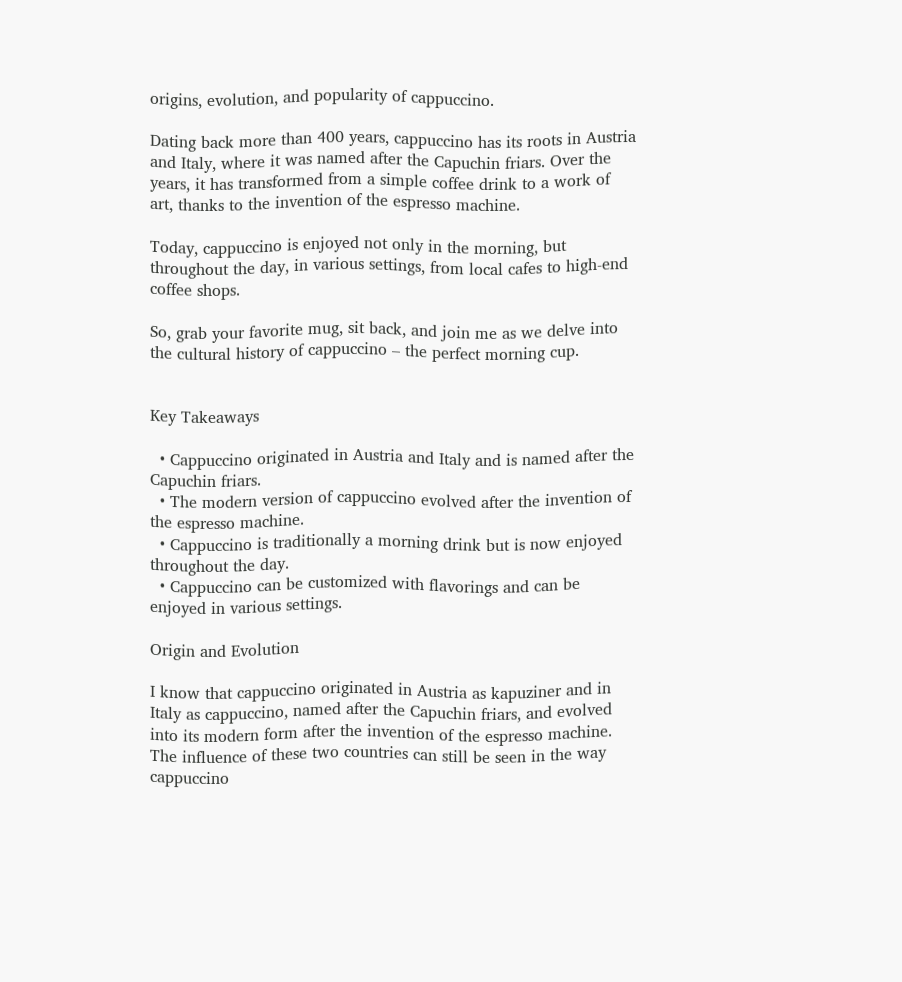origins, evolution, and popularity of cappuccino.

Dating back more than 400 years, cappuccino has its roots in Austria and Italy, where it was named after the Capuchin friars. Over the years, it has transformed from a simple coffee drink to a work of art, thanks to the invention of the espresso machine.

Today, cappuccino is enjoyed not only in the morning, but throughout the day, in various settings, from local cafes to high-end coffee shops.

So, grab your favorite mug, sit back, and join me as we delve into the cultural history of cappuccino – the perfect morning cup.


Key Takeaways

  • Cappuccino originated in Austria and Italy and is named after the Capuchin friars.
  • The modern version of cappuccino evolved after the invention of the espresso machine.
  • Cappuccino is traditionally a morning drink but is now enjoyed throughout the day.
  • Cappuccino can be customized with flavorings and can be enjoyed in various settings.

Origin and Evolution

I know that cappuccino originated in Austria as kapuziner and in Italy as cappuccino, named after the Capuchin friars, and evolved into its modern form after the invention of the espresso machine. The influence of these two countries can still be seen in the way cappuccino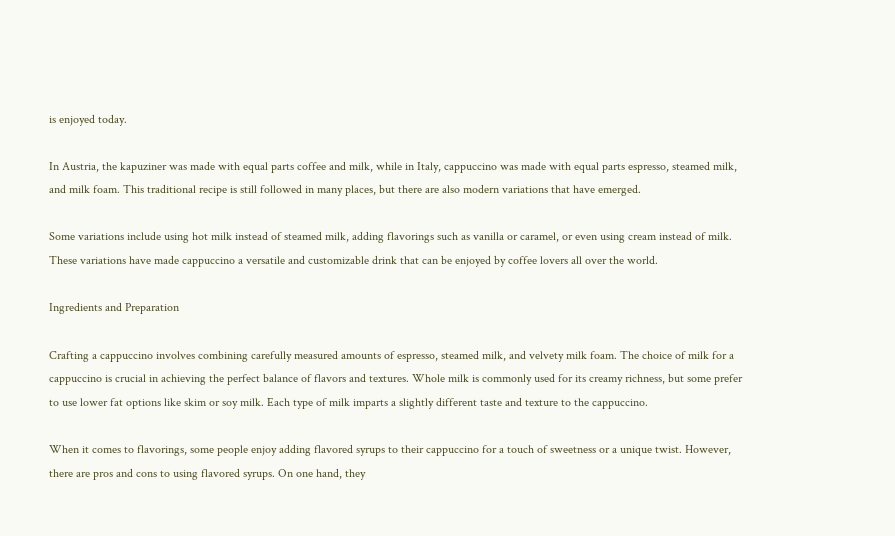is enjoyed today.

In Austria, the kapuziner was made with equal parts coffee and milk, while in Italy, cappuccino was made with equal parts espresso, steamed milk, and milk foam. This traditional recipe is still followed in many places, but there are also modern variations that have emerged.

Some variations include using hot milk instead of steamed milk, adding flavorings such as vanilla or caramel, or even using cream instead of milk. These variations have made cappuccino a versatile and customizable drink that can be enjoyed by coffee lovers all over the world.

Ingredients and Preparation

Crafting a cappuccino involves combining carefully measured amounts of espresso, steamed milk, and velvety milk foam. The choice of milk for a cappuccino is crucial in achieving the perfect balance of flavors and textures. Whole milk is commonly used for its creamy richness, but some prefer to use lower fat options like skim or soy milk. Each type of milk imparts a slightly different taste and texture to the cappuccino.

When it comes to flavorings, some people enjoy adding flavored syrups to their cappuccino for a touch of sweetness or a unique twist. However, there are pros and cons to using flavored syrups. On one hand, they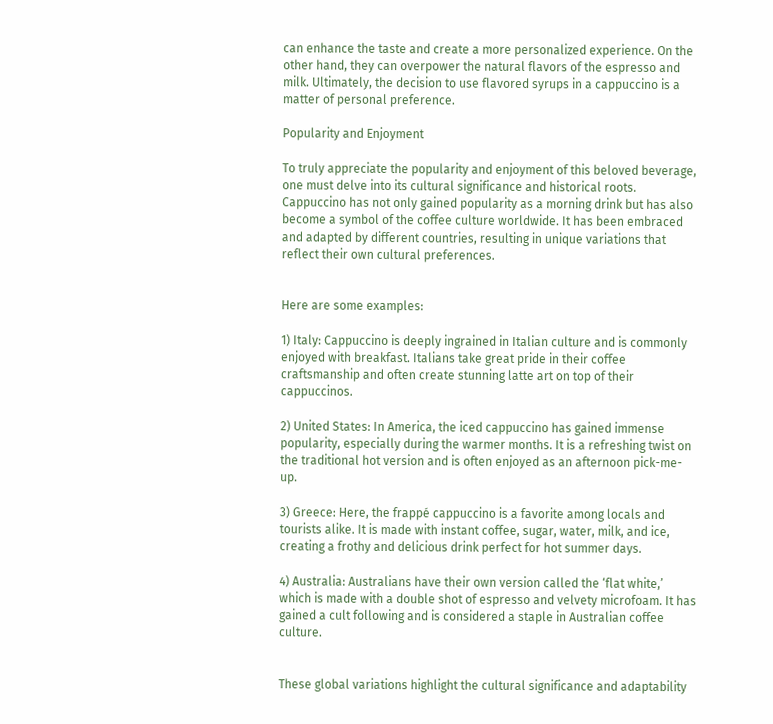can enhance the taste and create a more personalized experience. On the other hand, they can overpower the natural flavors of the espresso and milk. Ultimately, the decision to use flavored syrups in a cappuccino is a matter of personal preference.

Popularity and Enjoyment

To truly appreciate the popularity and enjoyment of this beloved beverage, one must delve into its cultural significance and historical roots. Cappuccino has not only gained popularity as a morning drink but has also become a symbol of the coffee culture worldwide. It has been embraced and adapted by different countries, resulting in unique variations that reflect their own cultural preferences.


Here are some examples:

1) Italy: Cappuccino is deeply ingrained in Italian culture and is commonly enjoyed with breakfast. Italians take great pride in their coffee craftsmanship and often create stunning latte art on top of their cappuccinos.

2) United States: In America, the iced cappuccino has gained immense popularity, especially during the warmer months. It is a refreshing twist on the traditional hot version and is often enjoyed as an afternoon pick-me-up.

3) Greece: Here, the frappé cappuccino is a favorite among locals and tourists alike. It is made with instant coffee, sugar, water, milk, and ice, creating a frothy and delicious drink perfect for hot summer days.

4) Australia: Australians have their own version called the ‘flat white,’ which is made with a double shot of espresso and velvety microfoam. It has gained a cult following and is considered a staple in Australian coffee culture.


These global variations highlight the cultural significance and adaptability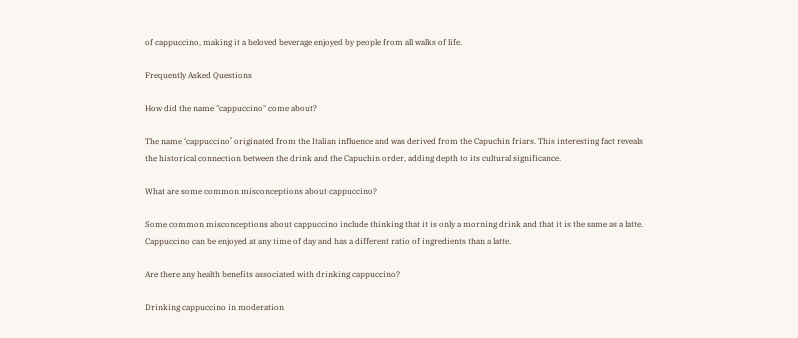of cappuccino, making it a beloved beverage enjoyed by people from all walks of life.

Frequently Asked Questions

How did the name "cappuccino" come about?

The name ‘cappuccino’ originated from the Italian influence and was derived from the Capuchin friars. This interesting fact reveals the historical connection between the drink and the Capuchin order, adding depth to its cultural significance.

What are some common misconceptions about cappuccino?

Some common misconceptions about cappuccino include thinking that it is only a morning drink and that it is the same as a latte. Cappuccino can be enjoyed at any time of day and has a different ratio of ingredients than a latte.

Are there any health benefits associated with drinking cappuccino?

Drinking cappuccino in moderation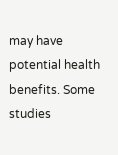may have potential health benefits. Some studies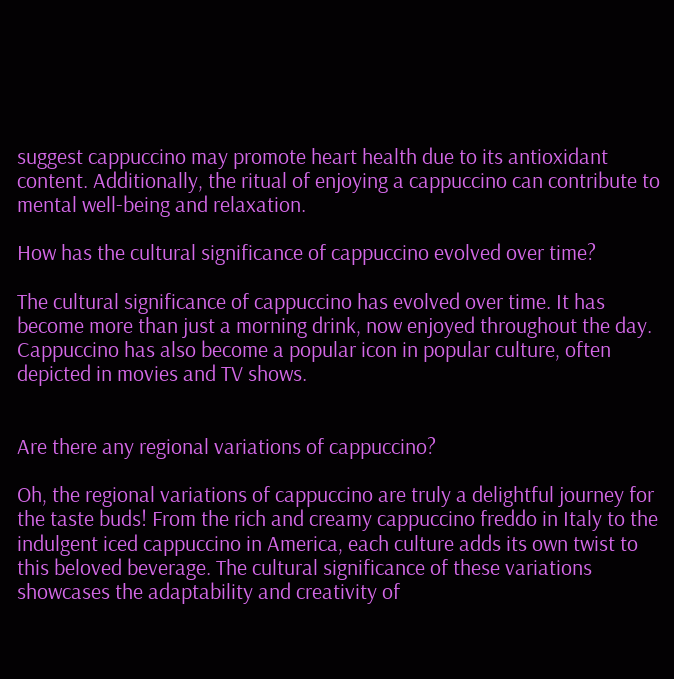suggest cappuccino may promote heart health due to its antioxidant content. Additionally, the ritual of enjoying a cappuccino can contribute to mental well-being and relaxation.

How has the cultural significance of cappuccino evolved over time?

The cultural significance of cappuccino has evolved over time. It has become more than just a morning drink, now enjoyed throughout the day. Cappuccino has also become a popular icon in popular culture, often depicted in movies and TV shows.


Are there any regional variations of cappuccino?

Oh, the regional variations of cappuccino are truly a delightful journey for the taste buds! From the rich and creamy cappuccino freddo in Italy to the indulgent iced cappuccino in America, each culture adds its own twist to this beloved beverage. The cultural significance of these variations showcases the adaptability and creativity of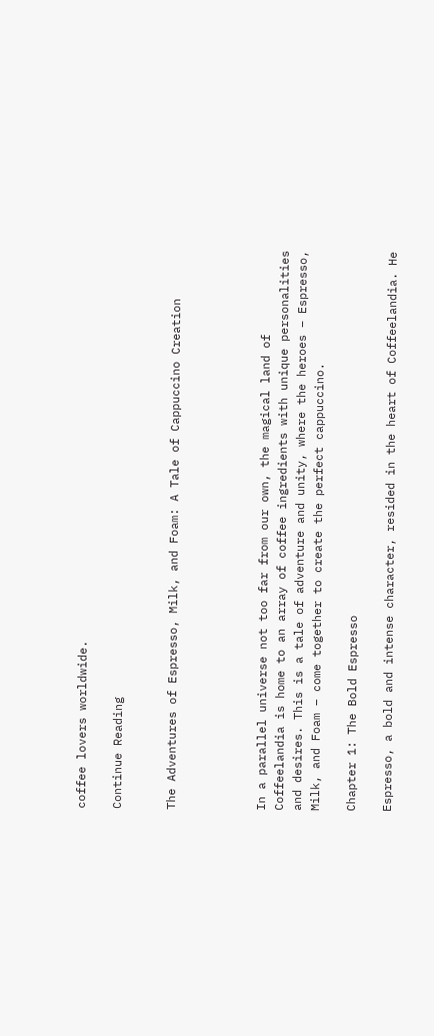coffee lovers worldwide.

Continue Reading


The Adventures of Espresso, Milk, and Foam: A Tale of Cappuccino Creation




In a parallel universe not too far from our own, the magical land of Coffeelandia is home to an array of coffee ingredients with unique personalities and desires. This is a tale of adventure and unity, where the heroes – Espresso, Milk, and Foam – come together to create the perfect cappuccino.

Chapter 1: The Bold Espresso

Espresso, a bold and intense character, resided in the heart of Coffeelandia. He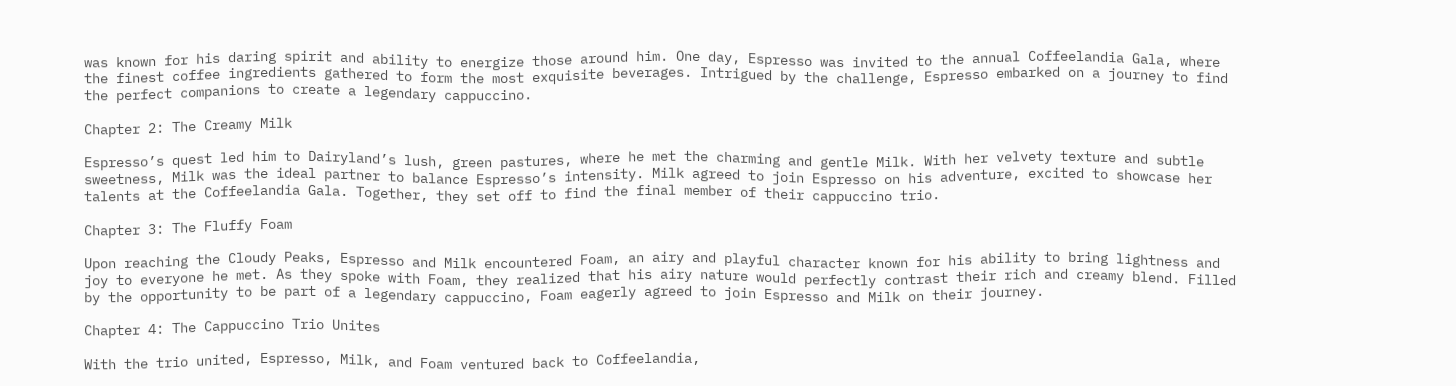was known for his daring spirit and ability to energize those around him. One day, Espresso was invited to the annual Coffeelandia Gala, where the finest coffee ingredients gathered to form the most exquisite beverages. Intrigued by the challenge, Espresso embarked on a journey to find the perfect companions to create a legendary cappuccino.

Chapter 2: The Creamy Milk

Espresso’s quest led him to Dairyland’s lush, green pastures, where he met the charming and gentle Milk. With her velvety texture and subtle sweetness, Milk was the ideal partner to balance Espresso’s intensity. Milk agreed to join Espresso on his adventure, excited to showcase her talents at the Coffeelandia Gala. Together, they set off to find the final member of their cappuccino trio.

Chapter 3: The Fluffy Foam

Upon reaching the Cloudy Peaks, Espresso and Milk encountered Foam, an airy and playful character known for his ability to bring lightness and joy to everyone he met. As they spoke with Foam, they realized that his airy nature would perfectly contrast their rich and creamy blend. Filled by the opportunity to be part of a legendary cappuccino, Foam eagerly agreed to join Espresso and Milk on their journey.

Chapter 4: The Cappuccino Trio Unites

With the trio united, Espresso, Milk, and Foam ventured back to Coffeelandia,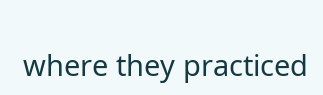where they practiced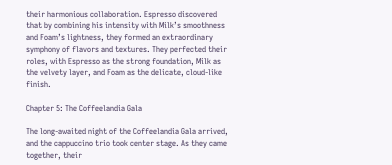their harmonious collaboration. Espresso discovered that by combining his intensity with Milk’s smoothness and Foam’s lightness, they formed an extraordinary symphony of flavors and textures. They perfected their roles, with Espresso as the strong foundation, Milk as the velvety layer, and Foam as the delicate, cloud-like finish.

Chapter 5: The Coffeelandia Gala

The long-awaited night of the Coffeelandia Gala arrived, and the cappuccino trio took center stage. As they came together, their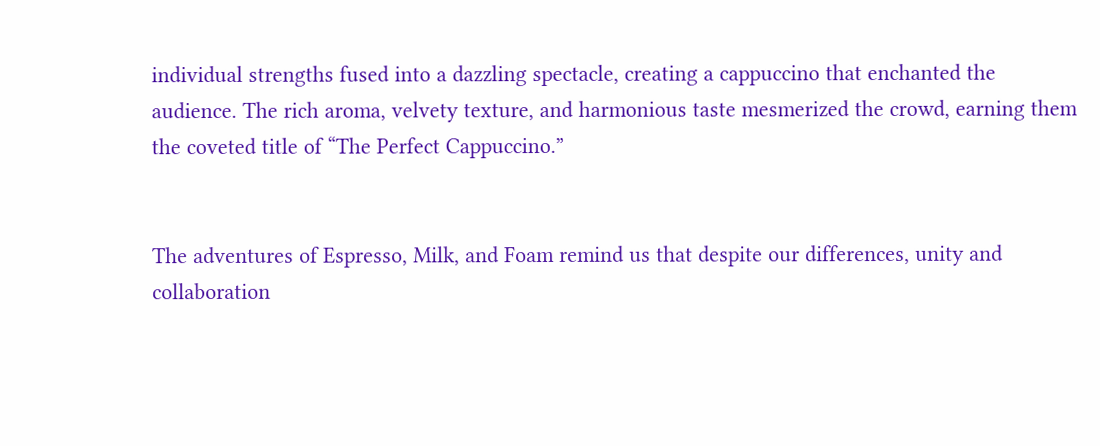individual strengths fused into a dazzling spectacle, creating a cappuccino that enchanted the audience. The rich aroma, velvety texture, and harmonious taste mesmerized the crowd, earning them the coveted title of “The Perfect Cappuccino.”


The adventures of Espresso, Milk, and Foam remind us that despite our differences, unity and collaboration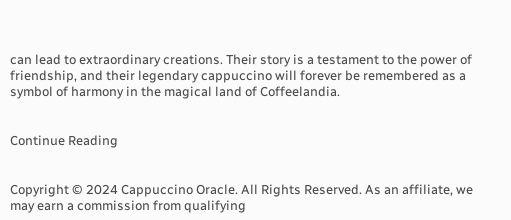can lead to extraordinary creations. Their story is a testament to the power of friendship, and their legendary cappuccino will forever be remembered as a symbol of harmony in the magical land of Coffeelandia.


Continue Reading


Copyright © 2024 Cappuccino Oracle. All Rights Reserved. As an affiliate, we may earn a commission from qualifying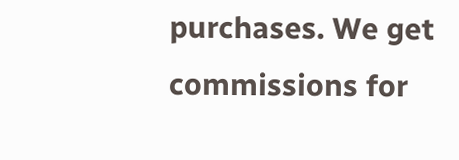purchases. We get commissions for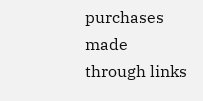purchases made through links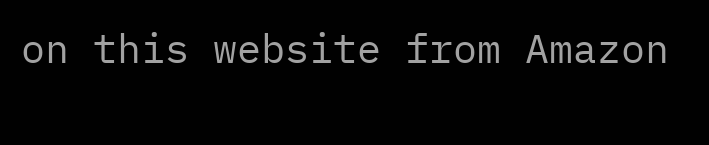on this website from Amazon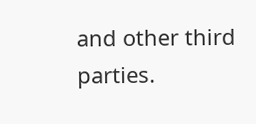and other third parties.